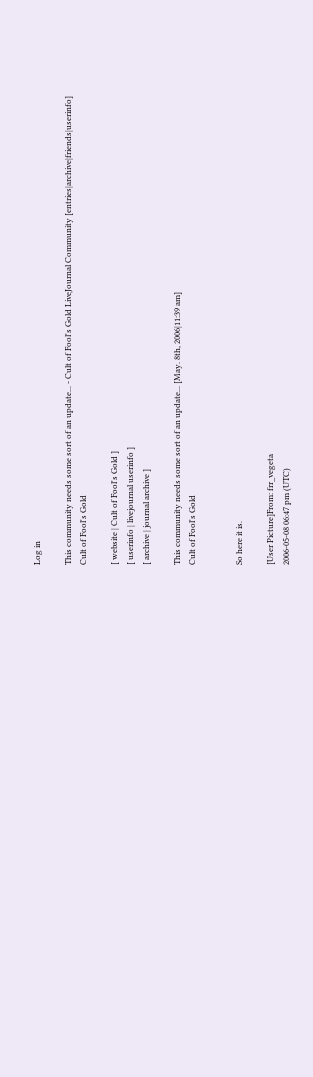Log in

This community needs some sort of an update... - Cult of Fool's Gold LiveJournal Community [entries|archive|friends|userinfo]
Cult of Fool's Gold

[ website | Cult of Fool's Gold ]
[ userinfo | livejournal userinfo ]
[ archive | journal archive ]

This community needs some sort of an update... [May. 8th, 2006|11:39 am]
Cult of Fool's Gold


So here it is.

[User Picture]From: frr_vegeta
2006-05-08 06:47 pm (UTC)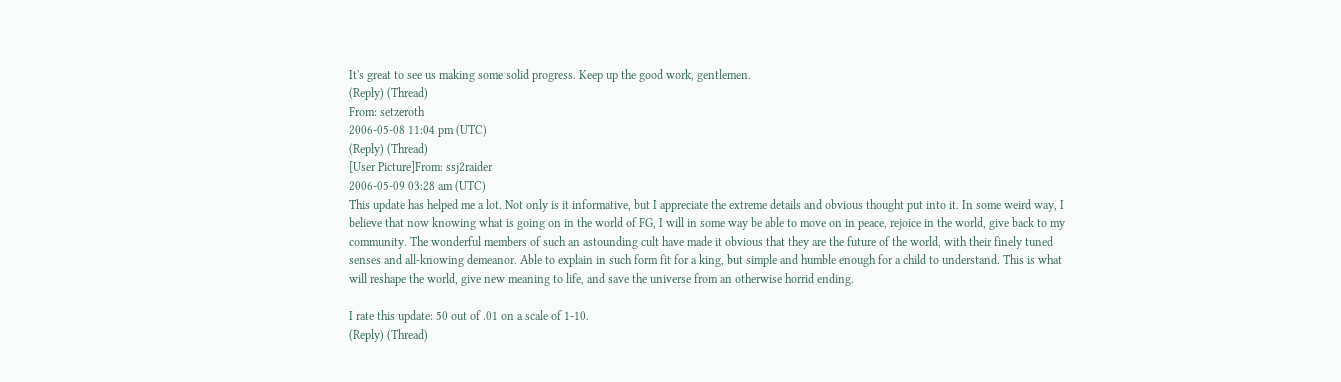It's great to see us making some solid progress. Keep up the good work, gentlemen.
(Reply) (Thread)
From: setzeroth
2006-05-08 11:04 pm (UTC)
(Reply) (Thread)
[User Picture]From: ssj2raider
2006-05-09 03:28 am (UTC)
This update has helped me a lot. Not only is it informative, but I appreciate the extreme details and obvious thought put into it. In some weird way, I believe that now knowing what is going on in the world of FG, I will in some way be able to move on in peace, rejoice in the world, give back to my community. The wonderful members of such an astounding cult have made it obvious that they are the future of the world, with their finely tuned senses and all-knowing demeanor. Able to explain in such form fit for a king, but simple and humble enough for a child to understand. This is what will reshape the world, give new meaning to life, and save the universe from an otherwise horrid ending.

I rate this update: 50 out of .01 on a scale of 1-10.
(Reply) (Thread)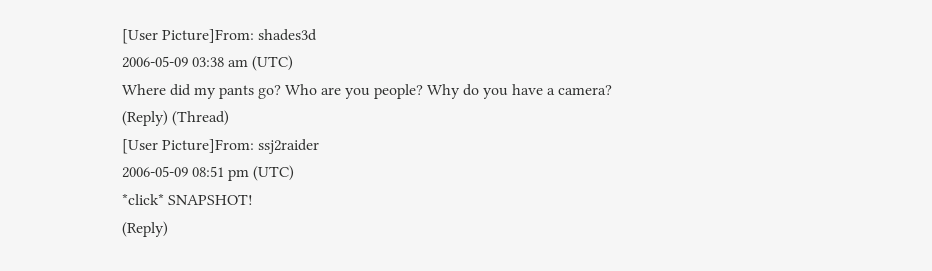[User Picture]From: shades3d
2006-05-09 03:38 am (UTC)
Where did my pants go? Who are you people? Why do you have a camera?
(Reply) (Thread)
[User Picture]From: ssj2raider
2006-05-09 08:51 pm (UTC)
*click* SNAPSHOT!
(Reply)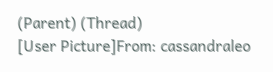(Parent) (Thread)
[User Picture]From: cassandraleo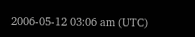2006-05-12 03:06 am (UTC)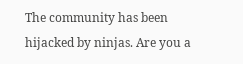The community has been hijacked by ninjas. Are you a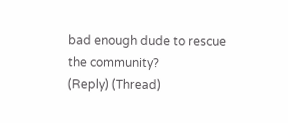bad enough dude to rescue the community?
(Reply) (Thread)